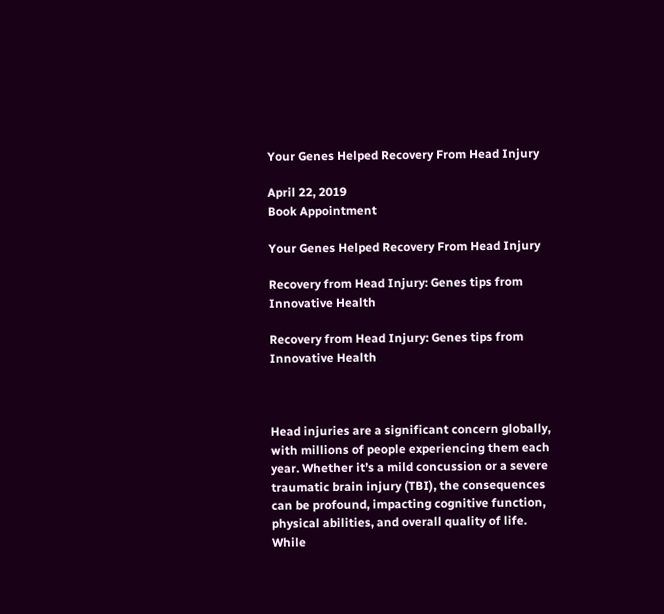Your Genes Helped Recovery From Head Injury

April 22, 2019
Book Appointment

Your Genes Helped Recovery From Head Injury

Recovery from Head Injury: Genes tips from Innovative Health

Recovery from Head Injury: Genes tips from Innovative Health



Head injuries are a significant concern globally, with millions of people experiencing them each year. Whether it’s a mild concussion or a severe traumatic brain injury (TBI), the consequences can be profound, impacting cognitive function, physical abilities, and overall quality of life. While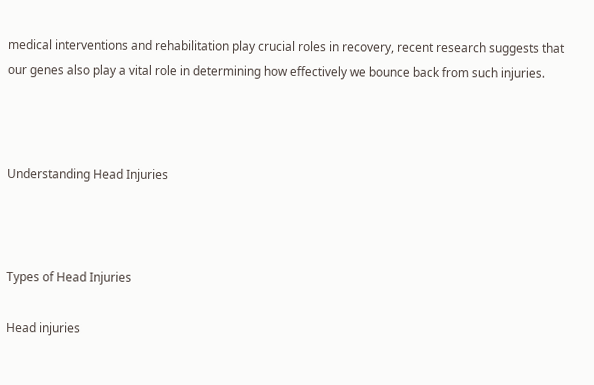medical interventions and rehabilitation play crucial roles in recovery, recent research suggests that our genes also play a vital role in determining how effectively we bounce back from such injuries.



Understanding Head Injuries



Types of Head Injuries

Head injuries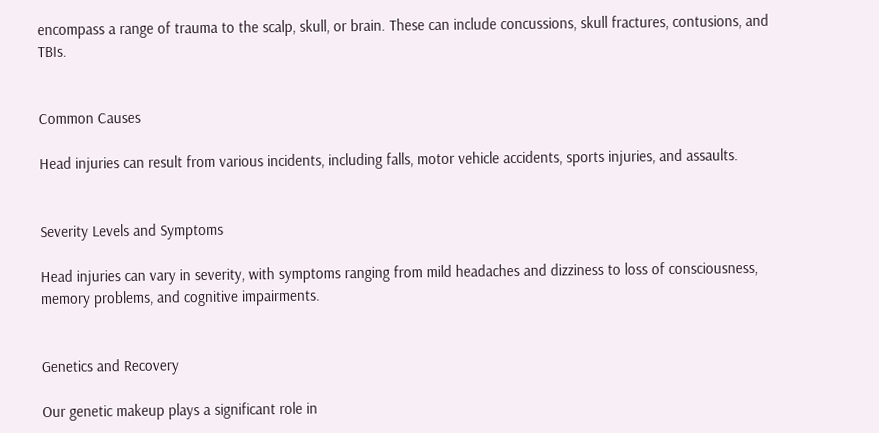encompass a range of trauma to the scalp, skull, or brain. These can include concussions, skull fractures, contusions, and TBIs.


Common Causes

Head injuries can result from various incidents, including falls, motor vehicle accidents, sports injuries, and assaults.


Severity Levels and Symptoms

Head injuries can vary in severity, with symptoms ranging from mild headaches and dizziness to loss of consciousness, memory problems, and cognitive impairments.


Genetics and Recovery

Our genetic makeup plays a significant role in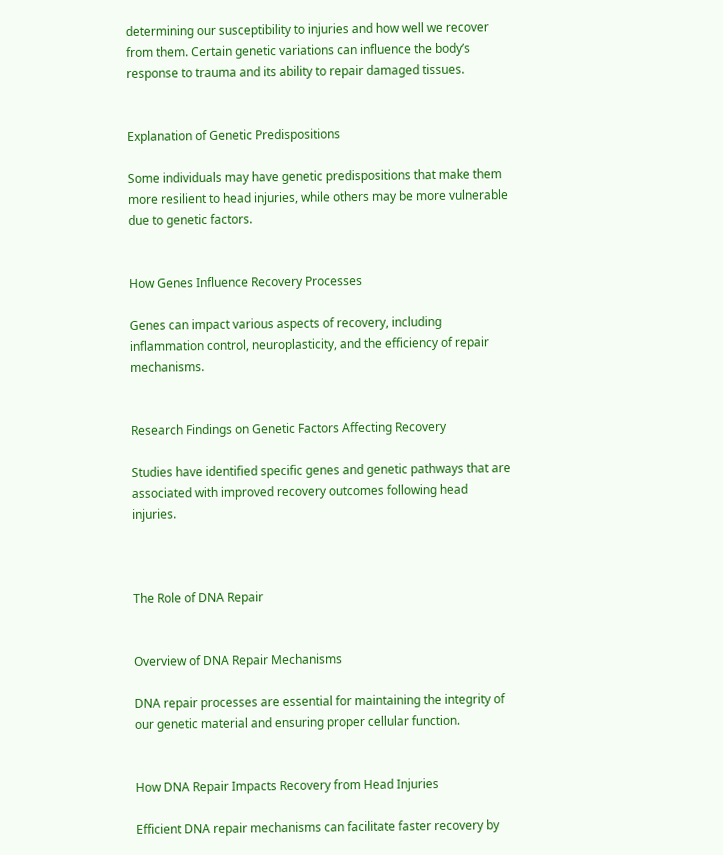determining our susceptibility to injuries and how well we recover from them. Certain genetic variations can influence the body’s response to trauma and its ability to repair damaged tissues.


Explanation of Genetic Predispositions

Some individuals may have genetic predispositions that make them more resilient to head injuries, while others may be more vulnerable due to genetic factors.


How Genes Influence Recovery Processes

Genes can impact various aspects of recovery, including inflammation control, neuroplasticity, and the efficiency of repair mechanisms.


Research Findings on Genetic Factors Affecting Recovery

Studies have identified specific genes and genetic pathways that are associated with improved recovery outcomes following head injuries.



The Role of DNA Repair


Overview of DNA Repair Mechanisms

DNA repair processes are essential for maintaining the integrity of our genetic material and ensuring proper cellular function.


How DNA Repair Impacts Recovery from Head Injuries

Efficient DNA repair mechanisms can facilitate faster recovery by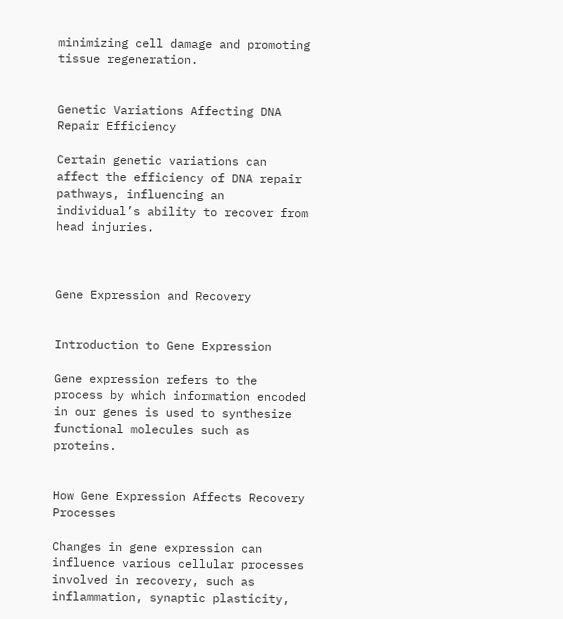minimizing cell damage and promoting tissue regeneration.


Genetic Variations Affecting DNA Repair Efficiency

Certain genetic variations can affect the efficiency of DNA repair pathways, influencing an individual’s ability to recover from head injuries.



Gene Expression and Recovery


Introduction to Gene Expression

Gene expression refers to the process by which information encoded in our genes is used to synthesize functional molecules such as proteins.


How Gene Expression Affects Recovery Processes

Changes in gene expression can influence various cellular processes involved in recovery, such as inflammation, synaptic plasticity,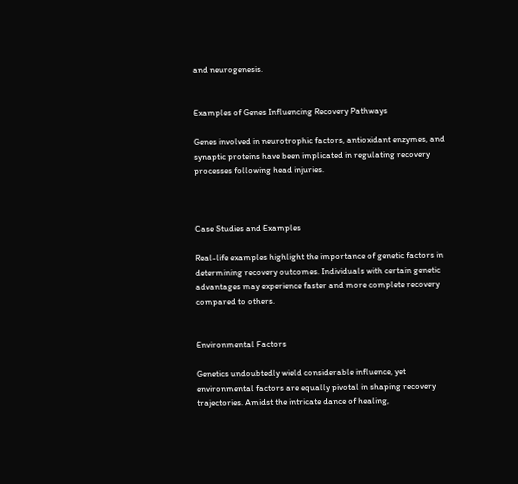and neurogenesis.


Examples of Genes Influencing Recovery Pathways

Genes involved in neurotrophic factors, antioxidant enzymes, and synaptic proteins have been implicated in regulating recovery processes following head injuries.



Case Studies and Examples

Real-life examples highlight the importance of genetic factors in determining recovery outcomes. Individuals with certain genetic advantages may experience faster and more complete recovery compared to others.


Environmental Factors

Genetics undoubtedly wield considerable influence, yet environmental factors are equally pivotal in shaping recovery trajectories. Amidst the intricate dance of healing,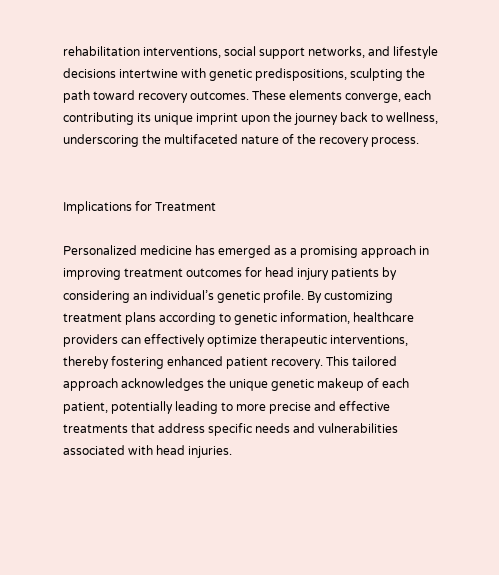rehabilitation interventions, social support networks, and lifestyle decisions intertwine with genetic predispositions, sculpting the path toward recovery outcomes. These elements converge, each contributing its unique imprint upon the journey back to wellness, underscoring the multifaceted nature of the recovery process.


Implications for Treatment

Personalized medicine has emerged as a promising approach in improving treatment outcomes for head injury patients by considering an individual’s genetic profile. By customizing treatment plans according to genetic information, healthcare providers can effectively optimize therapeutic interventions, thereby fostering enhanced patient recovery. This tailored approach acknowledges the unique genetic makeup of each patient, potentially leading to more precise and effective treatments that address specific needs and vulnerabilities associated with head injuries.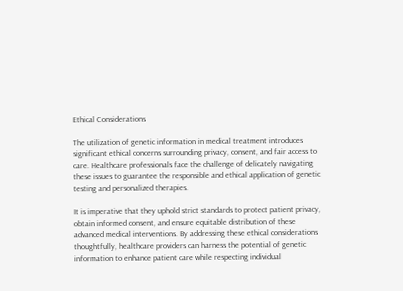Ethical Considerations

The utilization of genetic information in medical treatment introduces significant ethical concerns surrounding privacy, consent, and fair access to care. Healthcare professionals face the challenge of delicately navigating these issues to guarantee the responsible and ethical application of genetic testing and personalized therapies.

It is imperative that they uphold strict standards to protect patient privacy, obtain informed consent, and ensure equitable distribution of these advanced medical interventions. By addressing these ethical considerations thoughtfully, healthcare providers can harness the potential of genetic information to enhance patient care while respecting individual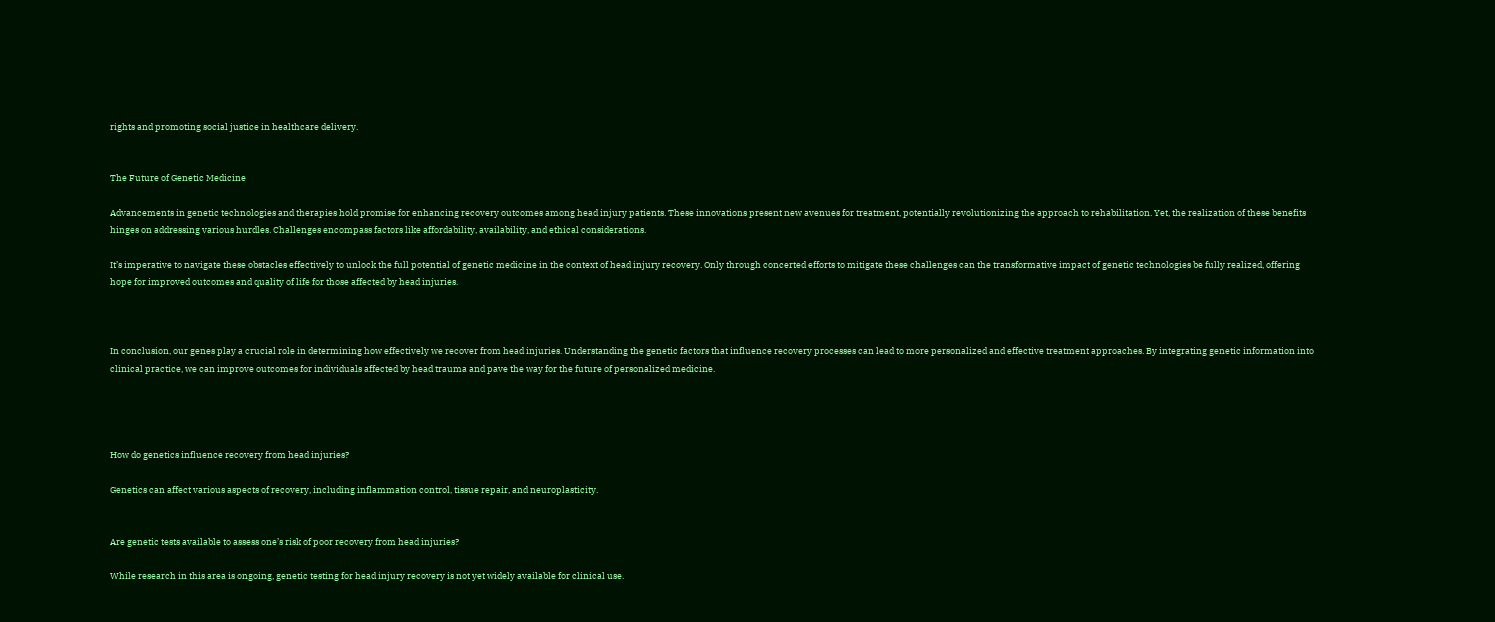rights and promoting social justice in healthcare delivery.


The Future of Genetic Medicine

Advancements in genetic technologies and therapies hold promise for enhancing recovery outcomes among head injury patients. These innovations present new avenues for treatment, potentially revolutionizing the approach to rehabilitation. Yet, the realization of these benefits hinges on addressing various hurdles. Challenges encompass factors like affordability, availability, and ethical considerations.

It’s imperative to navigate these obstacles effectively to unlock the full potential of genetic medicine in the context of head injury recovery. Only through concerted efforts to mitigate these challenges can the transformative impact of genetic technologies be fully realized, offering hope for improved outcomes and quality of life for those affected by head injuries.



In conclusion, our genes play a crucial role in determining how effectively we recover from head injuries. Understanding the genetic factors that influence recovery processes can lead to more personalized and effective treatment approaches. By integrating genetic information into clinical practice, we can improve outcomes for individuals affected by head trauma and pave the way for the future of personalized medicine.




How do genetics influence recovery from head injuries?

Genetics can affect various aspects of recovery, including inflammation control, tissue repair, and neuroplasticity.


Are genetic tests available to assess one’s risk of poor recovery from head injuries?

While research in this area is ongoing, genetic testing for head injury recovery is not yet widely available for clinical use.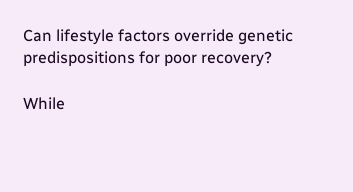Can lifestyle factors override genetic predispositions for poor recovery?

While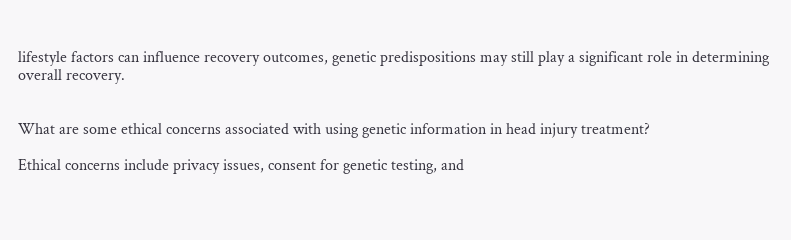lifestyle factors can influence recovery outcomes, genetic predispositions may still play a significant role in determining overall recovery.


What are some ethical concerns associated with using genetic information in head injury treatment?

Ethical concerns include privacy issues, consent for genetic testing, and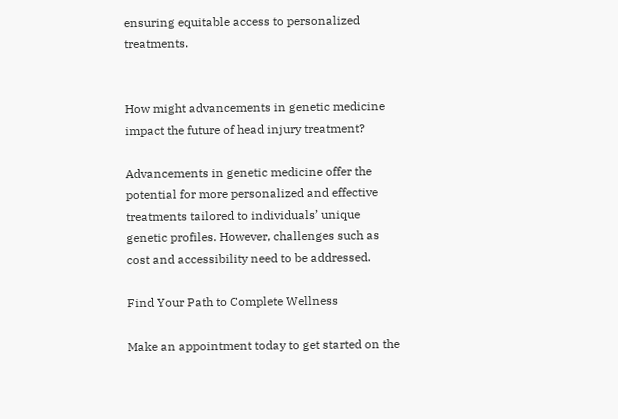ensuring equitable access to personalized treatments.


How might advancements in genetic medicine impact the future of head injury treatment?

Advancements in genetic medicine offer the potential for more personalized and effective treatments tailored to individuals’ unique genetic profiles. However, challenges such as cost and accessibility need to be addressed.

Find Your Path to Complete Wellness

Make an appointment today to get started on the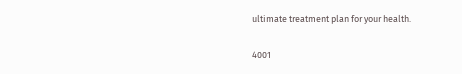ultimate treatment plan for your health.


4001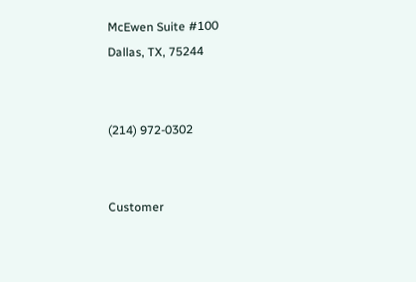McEwen Suite #100
Dallas, TX, 75244


(214) 972-0302


Customer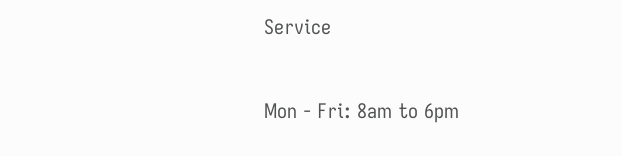Service


Mon - Fri: 8am to 6pm